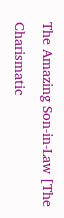The Amazing Son-in-Law [The Charismatic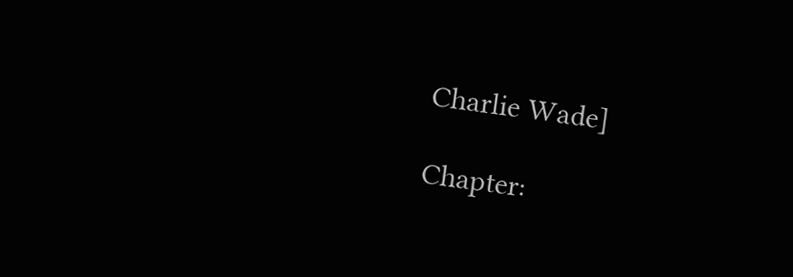Charlie Wade]

Chapter: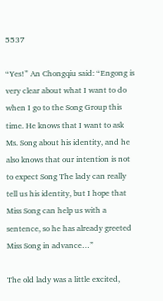5537

“Yes!” An Chongqiu said: “Engong is very clear about what I want to do when I go to the Song Group this time. He knows that I want to ask Ms. Song about his identity, and he also knows that our intention is not to expect Song The lady can really tell us his identity, but I hope that Miss Song can help us with a sentence, so he has already greeted Miss Song in advance…”

The old lady was a little excited,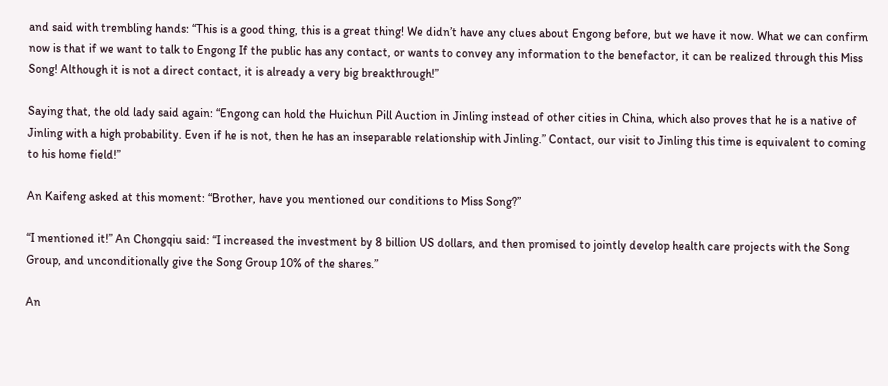and said with trembling hands: “This is a good thing, this is a great thing! We didn’t have any clues about Engong before, but we have it now. What we can confirm now is that if we want to talk to Engong If the public has any contact, or wants to convey any information to the benefactor, it can be realized through this Miss Song! Although it is not a direct contact, it is already a very big breakthrough!”

Saying that, the old lady said again: “Engong can hold the Huichun Pill Auction in Jinling instead of other cities in China, which also proves that he is a native of Jinling with a high probability. Even if he is not, then he has an inseparable relationship with Jinling.” Contact, our visit to Jinling this time is equivalent to coming to his home field!”

An Kaifeng asked at this moment: “Brother, have you mentioned our conditions to Miss Song?”

“I mentioned it!” An Chongqiu said: “I increased the investment by 8 billion US dollars, and then promised to jointly develop health care projects with the Song Group, and unconditionally give the Song Group 10% of the shares.”

An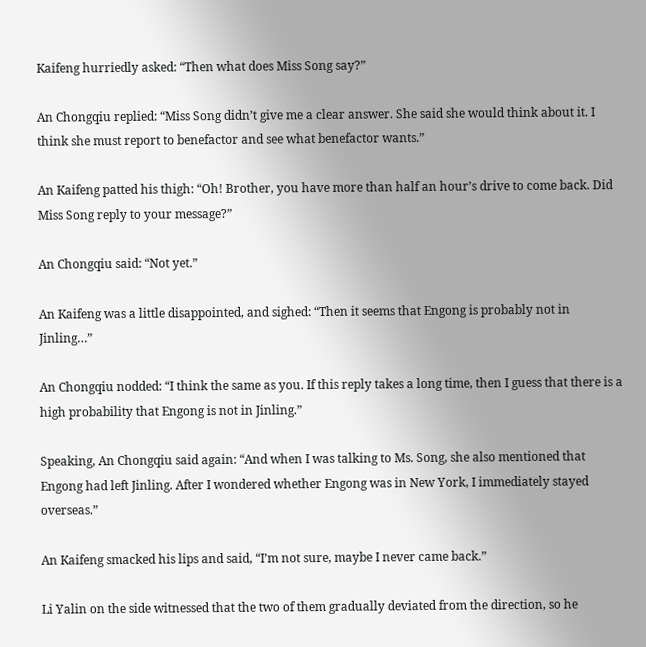Kaifeng hurriedly asked: “Then what does Miss Song say?”

An Chongqiu replied: “Miss Song didn’t give me a clear answer. She said she would think about it. I think she must report to benefactor and see what benefactor wants.”

An Kaifeng patted his thigh: “Oh! Brother, you have more than half an hour’s drive to come back. Did Miss Song reply to your message?”

An Chongqiu said: “Not yet.”

An Kaifeng was a little disappointed, and sighed: “Then it seems that Engong is probably not in Jinling…”

An Chongqiu nodded: “I think the same as you. If this reply takes a long time, then I guess that there is a high probability that Engong is not in Jinling.”

Speaking, An Chongqiu said again: “And when I was talking to Ms. Song, she also mentioned that Engong had left Jinling. After I wondered whether Engong was in New York, I immediately stayed overseas.”

An Kaifeng smacked his lips and said, “I’m not sure, maybe I never came back.”

Li Yalin on the side witnessed that the two of them gradually deviated from the direction, so he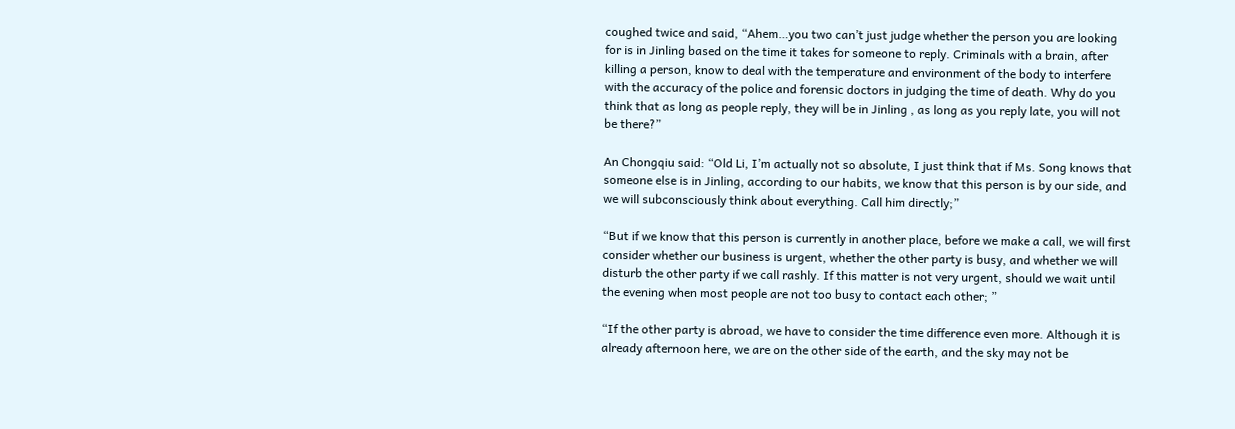coughed twice and said, “Ahem…you two can’t just judge whether the person you are looking for is in Jinling based on the time it takes for someone to reply. Criminals with a brain, after killing a person, know to deal with the temperature and environment of the body to interfere with the accuracy of the police and forensic doctors in judging the time of death. Why do you think that as long as people reply, they will be in Jinling , as long as you reply late, you will not be there?”

An Chongqiu said: “Old Li, I’m actually not so absolute, I just think that if Ms. Song knows that someone else is in Jinling, according to our habits, we know that this person is by our side, and we will subconsciously think about everything. Call him directly;”

“But if we know that this person is currently in another place, before we make a call, we will first consider whether our business is urgent, whether the other party is busy, and whether we will disturb the other party if we call rashly. If this matter is not very urgent, should we wait until the evening when most people are not too busy to contact each other; ”

“If the other party is abroad, we have to consider the time difference even more. Although it is already afternoon here, we are on the other side of the earth, and the sky may not be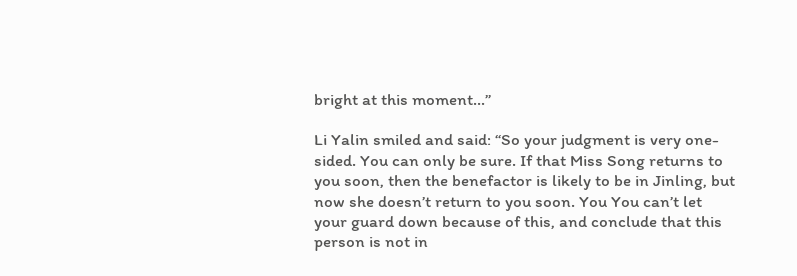bright at this moment…”

Li Yalin smiled and said: “So your judgment is very one-sided. You can only be sure. If that Miss Song returns to you soon, then the benefactor is likely to be in Jinling, but now she doesn’t return to you soon. You You can’t let your guard down because of this, and conclude that this person is not in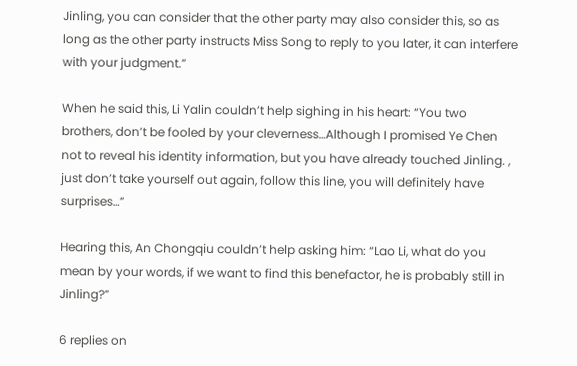Jinling, you can consider that the other party may also consider this, so as long as the other party instructs Miss Song to reply to you later, it can interfere with your judgment.”

When he said this, Li Yalin couldn’t help sighing in his heart: “You two brothers, don’t be fooled by your cleverness…Although I promised Ye Chen not to reveal his identity information, but you have already touched Jinling. , just don’t take yourself out again, follow this line, you will definitely have surprises…”

Hearing this, An Chongqiu couldn’t help asking him: “Lao Li, what do you mean by your words, if we want to find this benefactor, he is probably still in Jinling?”

6 replies on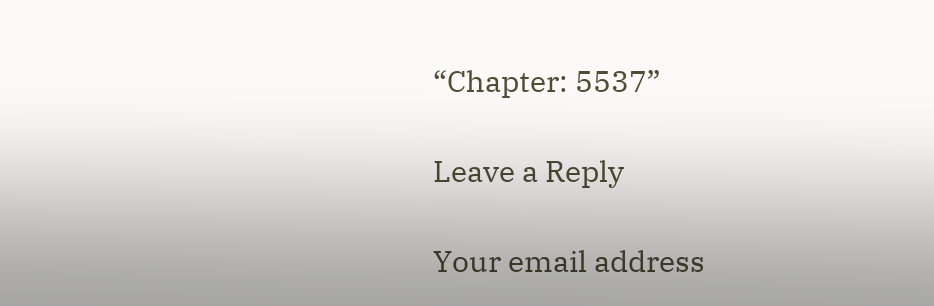“Chapter: 5537”

Leave a Reply

Your email address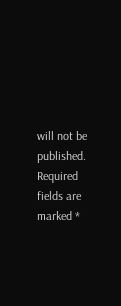will not be published. Required fields are marked *